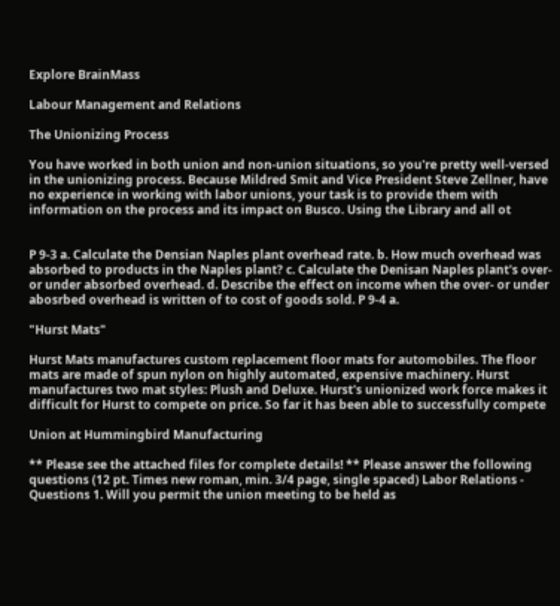Explore BrainMass

Labour Management and Relations

The Unionizing Process

You have worked in both union and non-union situations, so you're pretty well-versed in the unionizing process. Because Mildred Smit and Vice President Steve Zellner, have no experience in working with labor unions, your task is to provide them with information on the process and its impact on Busco. Using the Library and all ot


P 9-3 a. Calculate the Densian Naples plant overhead rate. b. How much overhead was absorbed to products in the Naples plant? c. Calculate the Denisan Naples plant's over- or under absorbed overhead. d. Describe the effect on income when the over- or under abosrbed overhead is written of to cost of goods sold. P 9-4 a.

"Hurst Mats"

Hurst Mats manufactures custom replacement floor mats for automobiles. The floor mats are made of spun nylon on highly automated, expensive machinery. Hurst manufactures two mat styles: Plush and Deluxe. Hurst's unionized work force makes it difficult for Hurst to compete on price. So far it has been able to successfully compete

Union at Hummingbird Manufacturing

** Please see the attached files for complete details! ** Please answer the following questions (12 pt. Times new roman, min. 3/4 page, single spaced) Labor Relations - Questions 1. Will you permit the union meeting to be held as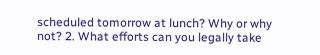scheduled tomorrow at lunch? Why or why not? 2. What efforts can you legally take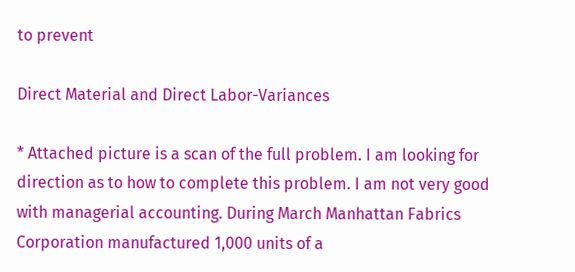to prevent

Direct Material and Direct Labor-Variances

* Attached picture is a scan of the full problem. I am looking for direction as to how to complete this problem. I am not very good with managerial accounting. During March Manhattan Fabrics Corporation manufactured 1,000 units of a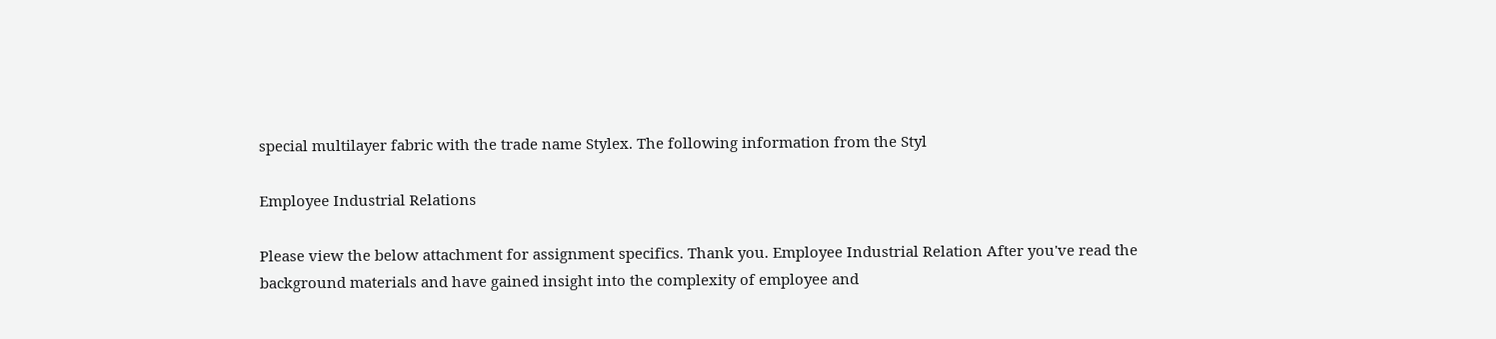special multilayer fabric with the trade name Stylex. The following information from the Styl

Employee Industrial Relations

Please view the below attachment for assignment specifics. Thank you. Employee Industrial Relation After you've read the background materials and have gained insight into the complexity of employee and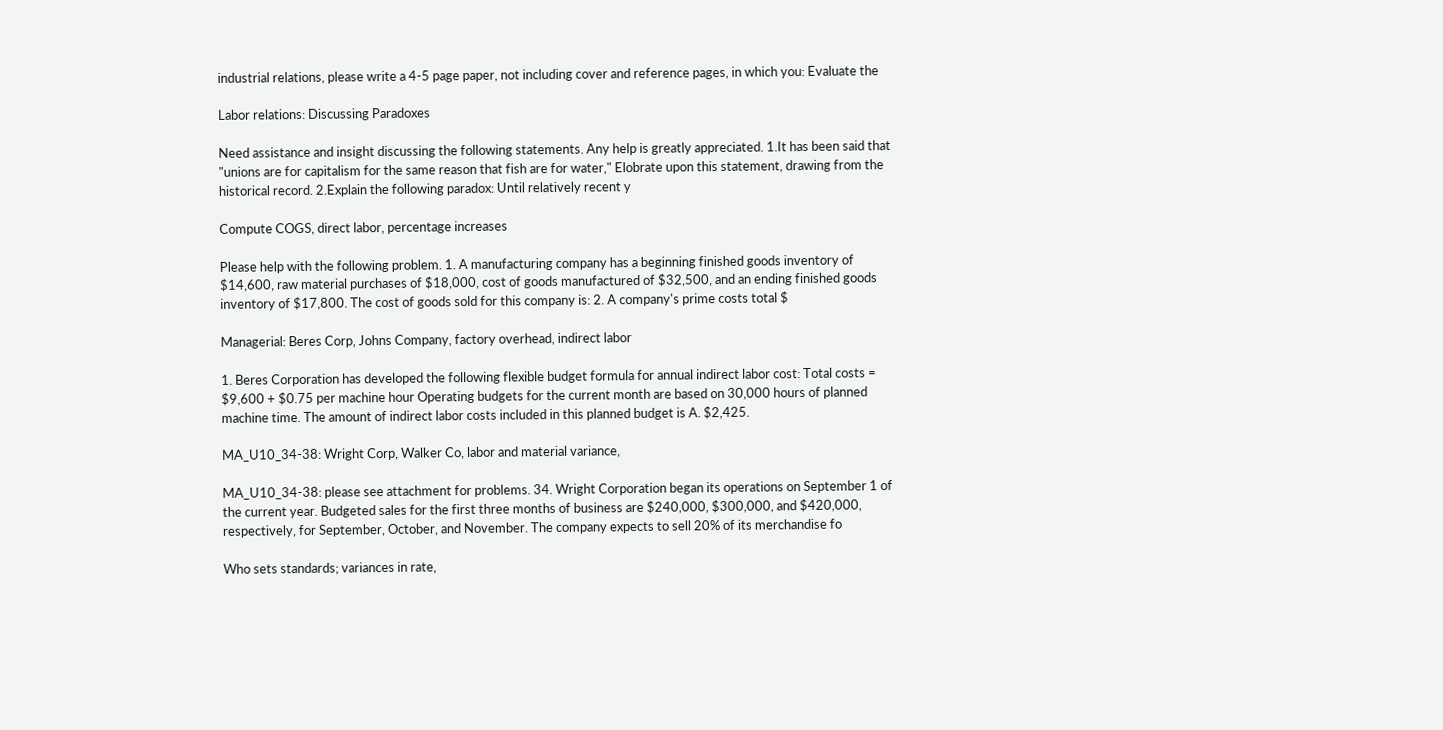industrial relations, please write a 4-5 page paper, not including cover and reference pages, in which you: Evaluate the

Labor relations: Discussing Paradoxes

Need assistance and insight discussing the following statements. Any help is greatly appreciated. 1.It has been said that "unions are for capitalism for the same reason that fish are for water," Elobrate upon this statement, drawing from the historical record. 2.Explain the following paradox: Until relatively recent y

Compute COGS, direct labor, percentage increases

Please help with the following problem. 1. A manufacturing company has a beginning finished goods inventory of $14,600, raw material purchases of $18,000, cost of goods manufactured of $32,500, and an ending finished goods inventory of $17,800. The cost of goods sold for this company is: 2. A company's prime costs total $

Managerial: Beres Corp, Johns Company, factory overhead, indirect labor

1. Beres Corporation has developed the following flexible budget formula for annual indirect labor cost: Total costs = $9,600 + $0.75 per machine hour Operating budgets for the current month are based on 30,000 hours of planned machine time. The amount of indirect labor costs included in this planned budget is A. $2,425.

MA_U10_34-38: Wright Corp, Walker Co, labor and material variance,

MA_U10_34-38: please see attachment for problems. 34. Wright Corporation began its operations on September 1 of the current year. Budgeted sales for the first three months of business are $240,000, $300,000, and $420,000, respectively, for September, October, and November. The company expects to sell 20% of its merchandise fo

Who sets standards; variances in rate,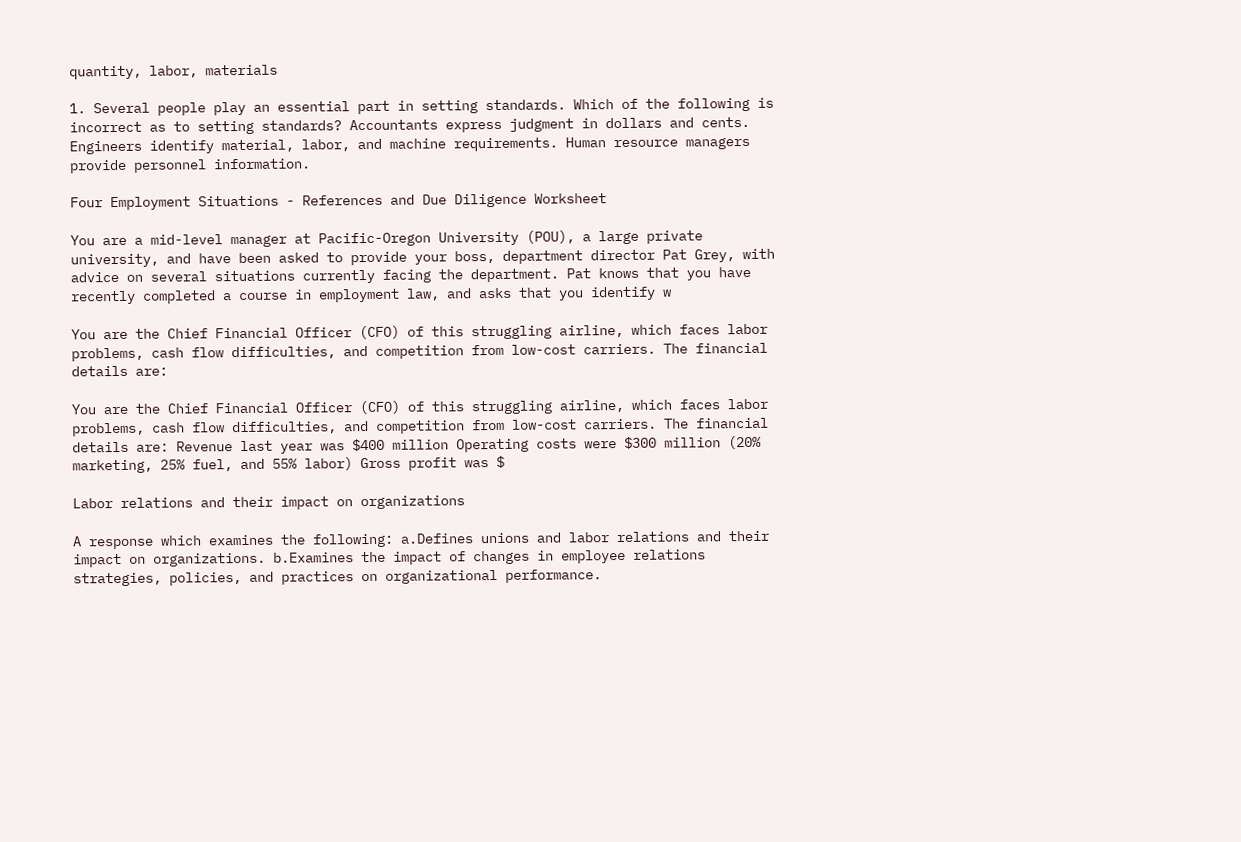quantity, labor, materials

1. Several people play an essential part in setting standards. Which of the following is incorrect as to setting standards? Accountants express judgment in dollars and cents. Engineers identify material, labor, and machine requirements. Human resource managers provide personnel information.

Four Employment Situations - References and Due Diligence Worksheet

You are a mid-level manager at Pacific-Oregon University (POU), a large private university, and have been asked to provide your boss, department director Pat Grey, with advice on several situations currently facing the department. Pat knows that you have recently completed a course in employment law, and asks that you identify w

You are the Chief Financial Officer (CFO) of this struggling airline, which faces labor problems, cash flow difficulties, and competition from low-cost carriers. The financial details are:

You are the Chief Financial Officer (CFO) of this struggling airline, which faces labor problems, cash flow difficulties, and competition from low-cost carriers. The financial details are: Revenue last year was $400 million Operating costs were $300 million (20% marketing, 25% fuel, and 55% labor) Gross profit was $

Labor relations and their impact on organizations

A response which examines the following: a.Defines unions and labor relations and their impact on organizations. b.Examines the impact of changes in employee relations strategies, policies, and practices on organizational performance.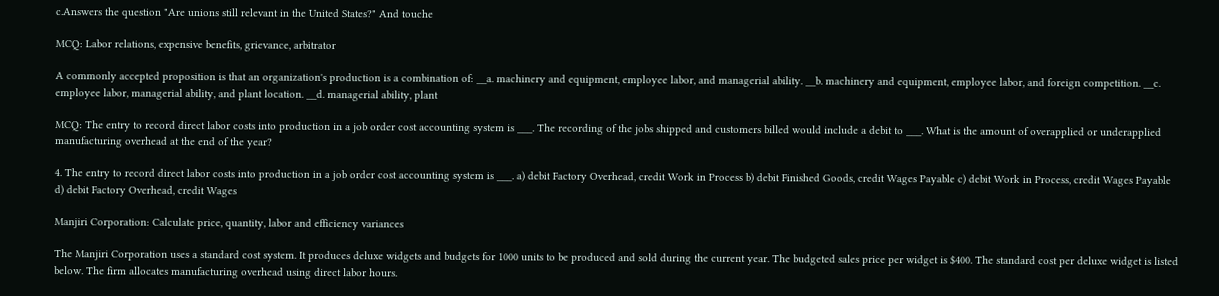c.Answers the question "Are unions still relevant in the United States?" And touche

MCQ: Labor relations, expensive benefits, grievance, arbitrator

A commonly accepted proposition is that an organization's production is a combination of: __a. machinery and equipment, employee labor, and managerial ability. __b. machinery and equipment, employee labor, and foreign competition. __c. employee labor, managerial ability, and plant location. __d. managerial ability, plant

MCQ: The entry to record direct labor costs into production in a job order cost accounting system is ___. The recording of the jobs shipped and customers billed would include a debit to ___. What is the amount of overapplied or underapplied manufacturing overhead at the end of the year?

4. The entry to record direct labor costs into production in a job order cost accounting system is ___. a) debit Factory Overhead, credit Work in Process b) debit Finished Goods, credit Wages Payable c) debit Work in Process, credit Wages Payable d) debit Factory Overhead, credit Wages

Manjiri Corporation: Calculate price, quantity, labor and efficiency variances

The Manjiri Corporation uses a standard cost system. It produces deluxe widgets and budgets for 1000 units to be produced and sold during the current year. The budgeted sales price per widget is $400. The standard cost per deluxe widget is listed below. The firm allocates manufacturing overhead using direct labor hours.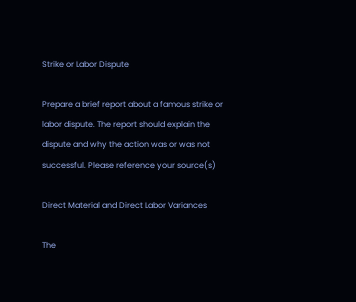Strike or Labor Dispute

Prepare a brief report about a famous strike or labor dispute. The report should explain the dispute and why the action was or was not successful. Please reference your source(s)

Direct Material and Direct Labor Variances

The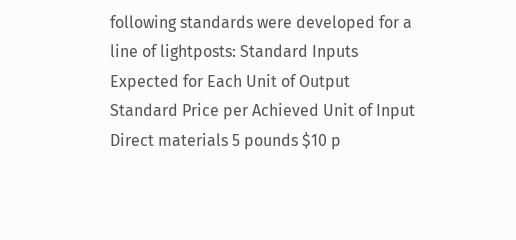following standards were developed for a line of lightposts: Standard Inputs Expected for Each Unit of Output Standard Price per Achieved Unit of Input Direct materials 5 pounds $10 p